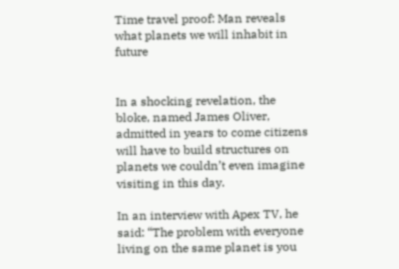Time travel proof: Man reveals what planets we will inhabit in future


In a shocking revelation, the bloke, named James Oliver, admitted in years to come citizens will have to build structures on planets we couldn’t even imagine visiting in this day.

In an interview with Apex TV, he said: “The problem with everyone living on the same planet is you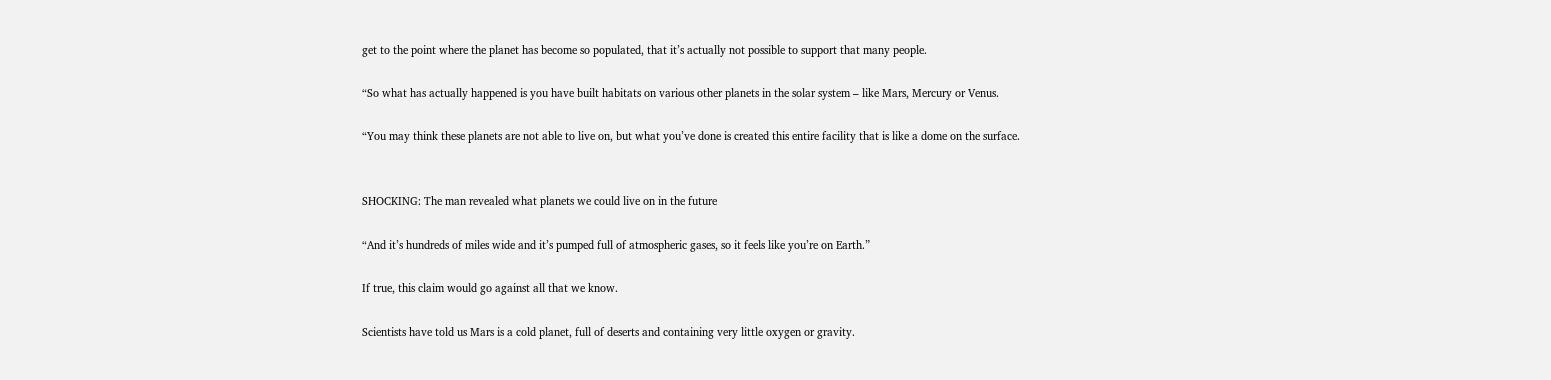get to the point where the planet has become so populated, that it’s actually not possible to support that many people.

“So what has actually happened is you have built habitats on various other planets in the solar system – like Mars, Mercury or Venus.

“You may think these planets are not able to live on, but what you’ve done is created this entire facility that is like a dome on the surface.


SHOCKING: The man revealed what planets we could live on in the future

“And it’s hundreds of miles wide and it’s pumped full of atmospheric gases, so it feels like you’re on Earth.”

If true, this claim would go against all that we know.

Scientists have told us Mars is a cold planet, full of deserts and containing very little oxygen or gravity.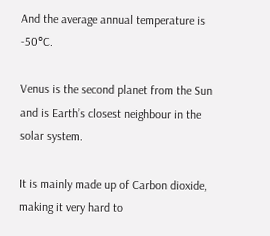And the average annual temperature is -50°C.

Venus is the second planet from the Sun and is Earth’s closest neighbour in the solar system.

It is mainly made up of Carbon dioxide, making it very hard to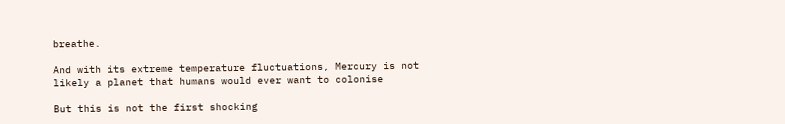breathe.

And with its extreme temperature fluctuations, Mercury is not likely a planet that humans would ever want to colonise

But this is not the first shocking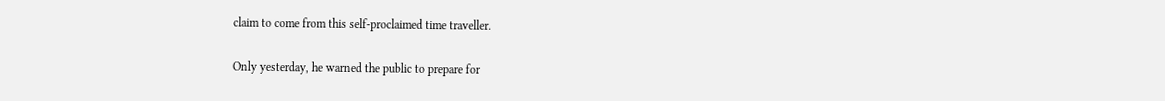claim to come from this self-proclaimed time traveller.

Only yesterday, he warned the public to prepare for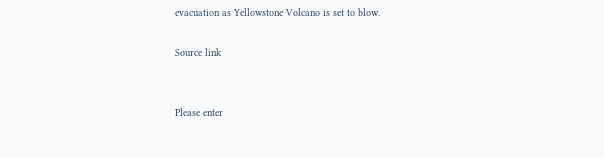evacuation as Yellowstone Volcano is set to blow.

Source link


Please enter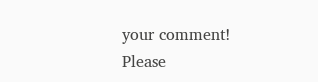your comment!
Please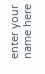enter your name here